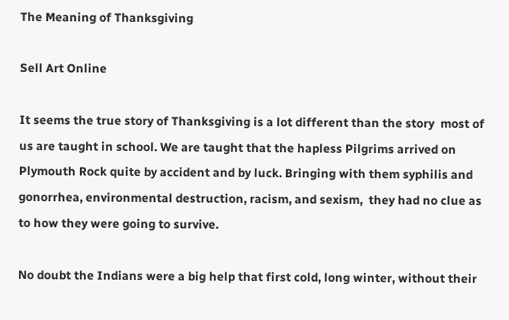The Meaning of Thanksgiving

Sell Art Online

It seems the true story of Thanksgiving is a lot different than the story  most of us are taught in school. We are taught that the hapless Pilgrims arrived on Plymouth Rock quite by accident and by luck. Bringing with them syphilis and gonorrhea, environmental destruction, racism, and sexism,  they had no clue as to how they were going to survive.

No doubt the Indians were a big help that first cold, long winter, without their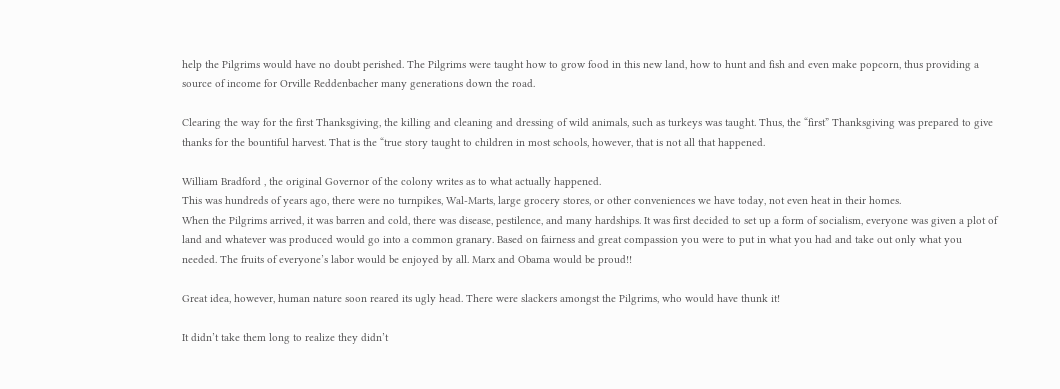help the Pilgrims would have no doubt perished. The Pilgrims were taught how to grow food in this new land, how to hunt and fish and even make popcorn, thus providing a source of income for Orville Reddenbacher many generations down the road.

Clearing the way for the first Thanksgiving, the killing and cleaning and dressing of wild animals, such as turkeys was taught. Thus, the “first” Thanksgiving was prepared to give thanks for the bountiful harvest. That is the “true story taught to children in most schools, however, that is not all that happened.

William Bradford , the original Governor of the colony writes as to what actually happened.
This was hundreds of years ago, there were no turnpikes, Wal-Marts, large grocery stores, or other conveniences we have today, not even heat in their homes.
When the Pilgrims arrived, it was barren and cold, there was disease, pestilence, and many hardships. It was first decided to set up a form of socialism, everyone was given a plot of land and whatever was produced would go into a common granary. Based on fairness and great compassion you were to put in what you had and take out only what you needed. The fruits of everyone’s labor would be enjoyed by all. Marx and Obama would be proud!!

Great idea, however, human nature soon reared its ugly head. There were slackers amongst the Pilgrims, who would have thunk it!

It didn’t take them long to realize they didn’t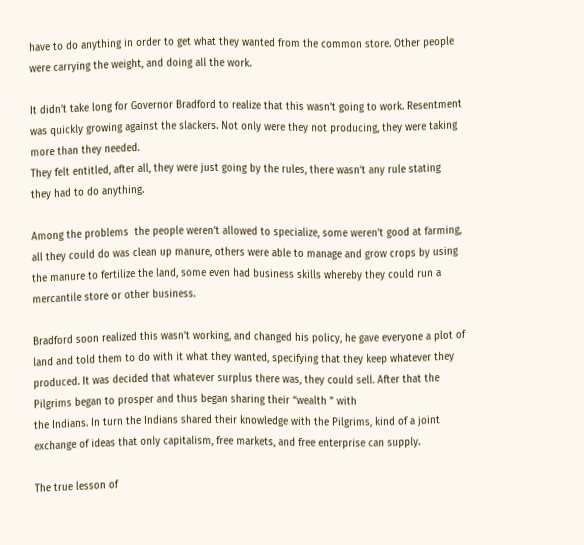have to do anything in order to get what they wanted from the common store. Other people were carrying the weight, and doing all the work.

It didn’t take long for Governor Bradford to realize that this wasn’t going to work. Resentment was quickly growing against the slackers. Not only were they not producing, they were taking more than they needed.
They felt entitled, after all, they were just going by the rules, there wasn’t any rule stating they had to do anything.

Among the problems  the people weren’t allowed to specialize, some weren’t good at farming, all they could do was clean up manure, others were able to manage and grow crops by using the manure to fertilize the land, some even had business skills whereby they could run a mercantile store or other business.

Bradford soon realized this wasn’t working, and changed his policy, he gave everyone a plot of land and told them to do with it what they wanted, specifying that they keep whatever they produced. It was decided that whatever surplus there was, they could sell. After that the Pilgrims began to prosper and thus began sharing their “wealth ” with
the Indians. In turn the Indians shared their knowledge with the Pilgrims, kind of a joint exchange of ideas that only capitalism, free markets, and free enterprise can supply.

The true lesson of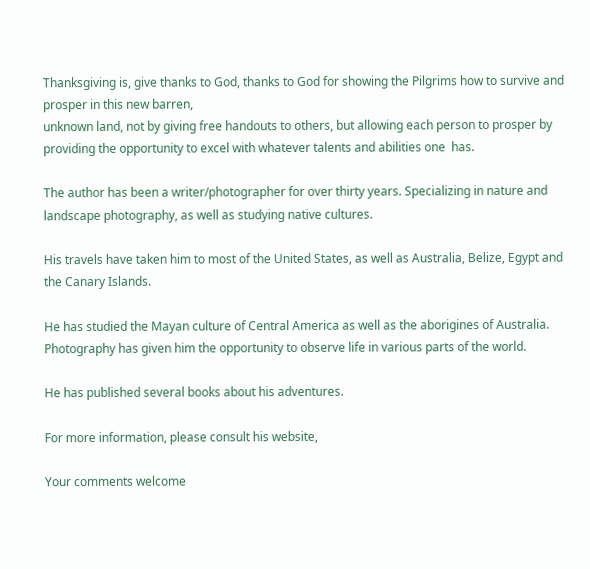Thanksgiving is, give thanks to God, thanks to God for showing the Pilgrims how to survive and prosper in this new barren,
unknown land, not by giving free handouts to others, but allowing each person to prosper by providing the opportunity to excel with whatever talents and abilities one  has.

The author has been a writer/photographer for over thirty years. Specializing in nature and landscape photography, as well as studying native cultures.

His travels have taken him to most of the United States, as well as Australia, Belize, Egypt and the Canary Islands.

He has studied the Mayan culture of Central America as well as the aborigines of Australia. Photography has given him the opportunity to observe life in various parts of the world.

He has published several books about his adventures.

For more information, please consult his website,

Your comments welcome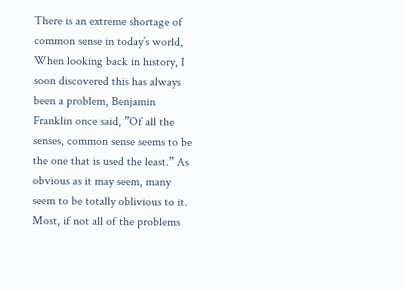There is an extreme shortage of common sense in today’s world, When looking back in history, I soon discovered this has always been a problem, Benjamin Franklin once said, ”Of all the senses, common sense seems to be the one that is used the least.” As obvious as it may seem, many seem to be totally oblivious to it. Most, if not all of the problems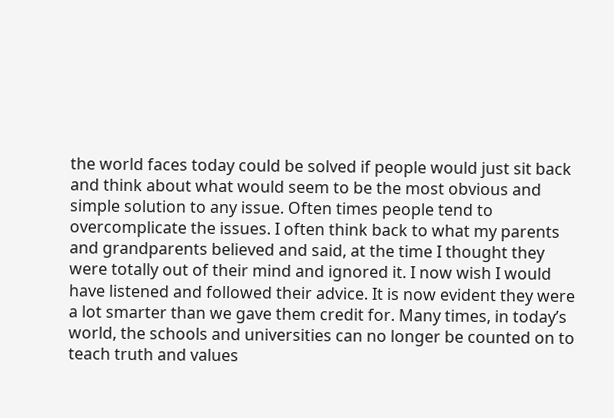the world faces today could be solved if people would just sit back and think about what would seem to be the most obvious and simple solution to any issue. Often times people tend to overcomplicate the issues. I often think back to what my parents and grandparents believed and said, at the time I thought they were totally out of their mind and ignored it. I now wish I would have listened and followed their advice. It is now evident they were a lot smarter than we gave them credit for. Many times, in today’s world, the schools and universities can no longer be counted on to teach truth and values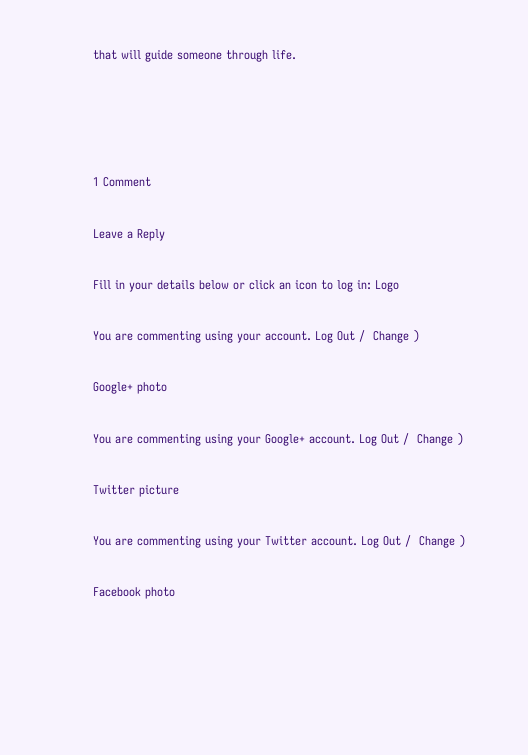that will guide someone through life.




1 Comment

Leave a Reply

Fill in your details below or click an icon to log in: Logo

You are commenting using your account. Log Out /  Change )

Google+ photo

You are commenting using your Google+ account. Log Out /  Change )

Twitter picture

You are commenting using your Twitter account. Log Out /  Change )

Facebook photo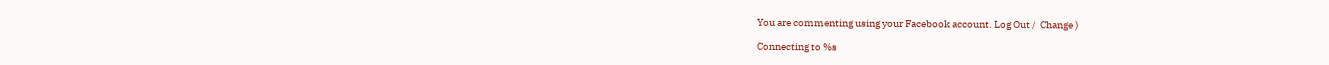You are commenting using your Facebook account. Log Out /  Change )

Connecting to %s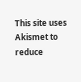This site uses Akismet to reduce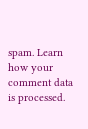spam. Learn how your comment data is processed.